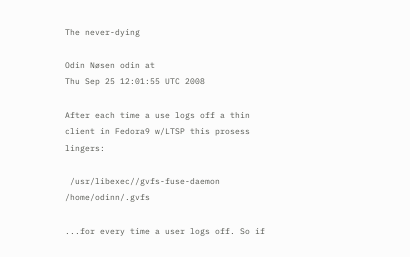The never-dying

Odin Nøsen odin at
Thu Sep 25 12:01:55 UTC 2008

After each time a use logs off a thin client in Fedora9 w/LTSP this prosess lingers:

 /usr/libexec//gvfs-fuse-daemon /home/odinn/.gvfs

...for every time a user logs off. So if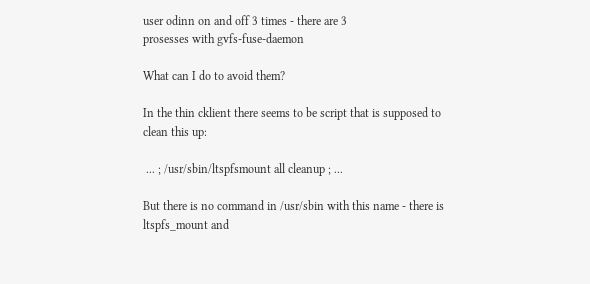user odinn on and off 3 times - there are 3
prosesses with gvfs-fuse-daemon

What can I do to avoid them?

In the thin cklient there seems to be script that is supposed to clean this up:

 ... ; /usr/sbin/ltspfsmount all cleanup ; ...

But there is no command in /usr/sbin with this name - there is ltspfs_mount and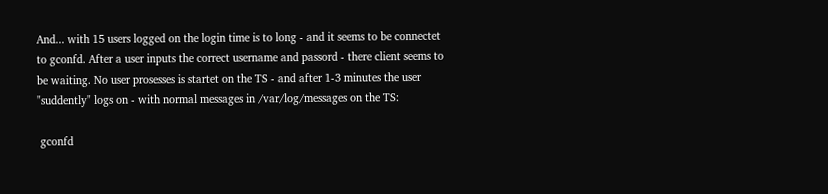And... with 15 users logged on the login time is to long - and it seems to be connectet
to gconfd. After a user inputs the correct username and passord - there client seems to
be waiting. No user prosesses is startet on the TS - and after 1-3 minutes the user
"suddently" logs on - with normal messages in /var/log/messages on the TS:

 gconfd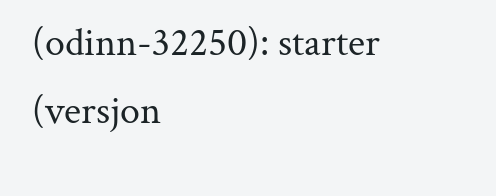(odinn-32250): starter (versjon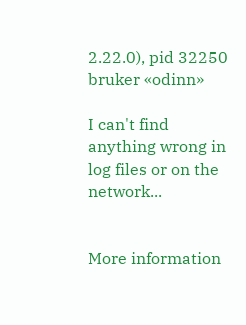2.22.0), pid 32250 bruker «odinn»

I can't find anything wrong in log files or on the network...


More information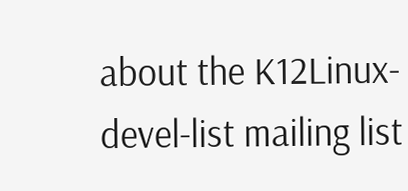about the K12Linux-devel-list mailing list